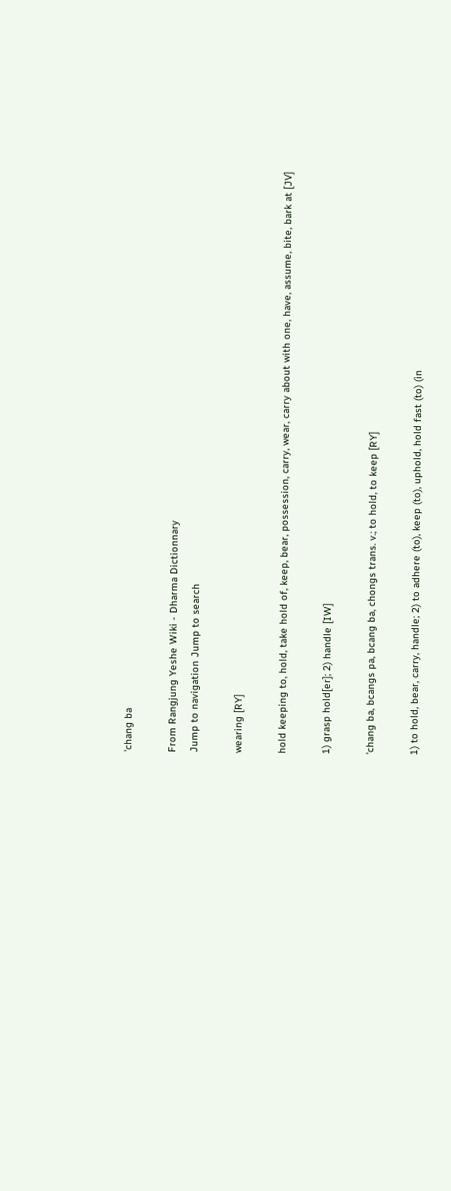'chang ba

From Rangjung Yeshe Wiki - Dharma Dictionnary
Jump to navigation Jump to search

wearing [RY]

hold keeping to, hold, take hold of, keep, bear, possession, carry, wear, carry about with one, have, assume, bite, bark at [JV]

1) grasp hold[er]; 2) handle [IW]

'chang ba, bcangs pa, bcang ba, chongs trans. v.; to hold, to keep [RY]

1) to hold, bear, carry, handle; 2) to adhere (to), keep (to), uphold, hold fast (to) (in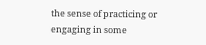the sense of practicing or engaging in some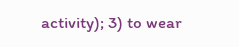activity); 3) to wear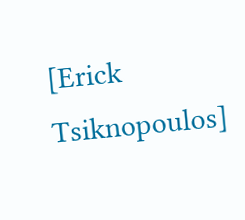[Erick Tsiknopoulos]